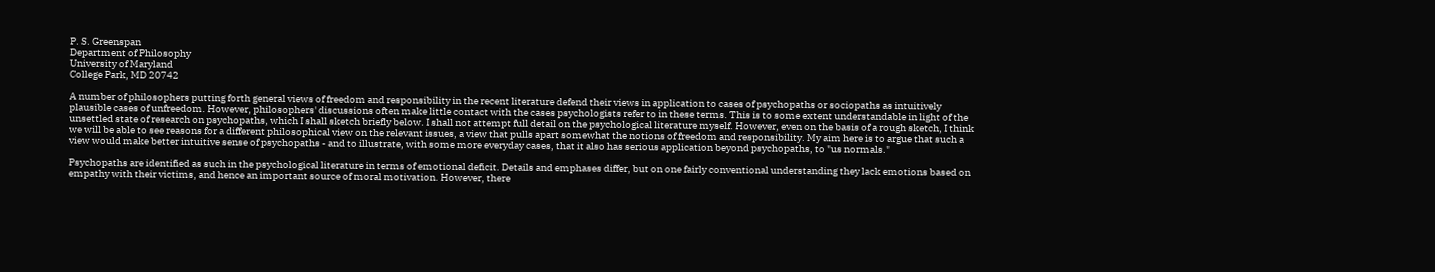P. S. Greenspan
Department of Philosophy
University of Maryland
College Park, MD 20742

A number of philosophers putting forth general views of freedom and responsibility in the recent literature defend their views in application to cases of psychopaths or sociopaths as intuitively plausible cases of unfreedom. However, philosophers' discussions often make little contact with the cases psychologists refer to in these terms. This is to some extent understandable in light of the unsettled state of research on psychopaths, which I shall sketch briefly below. I shall not attempt full detail on the psychological literature myself. However, even on the basis of a rough sketch, I think we will be able to see reasons for a different philosophical view on the relevant issues, a view that pulls apart somewhat the notions of freedom and responsibility. My aim here is to argue that such a view would make better intuitive sense of psychopaths - and to illustrate, with some more everyday cases, that it also has serious application beyond psychopaths, to "us normals."

Psychopaths are identified as such in the psychological literature in terms of emotional deficit. Details and emphases differ, but on one fairly conventional understanding they lack emotions based on empathy with their victims, and hence an important source of moral motivation. However, there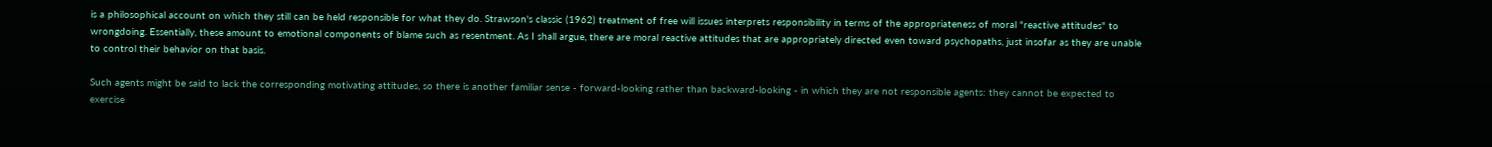is a philosophical account on which they still can be held responsible for what they do. Strawson's classic (1962) treatment of free will issues interprets responsibility in terms of the appropriateness of moral "reactive attitudes" to wrongdoing. Essentially, these amount to emotional components of blame such as resentment. As I shall argue, there are moral reactive attitudes that are appropriately directed even toward psychopaths, just insofar as they are unable to control their behavior on that basis.

Such agents might be said to lack the corresponding motivating attitudes, so there is another familiar sense - forward-looking rather than backward-looking - in which they are not responsible agents: they cannot be expected to exercise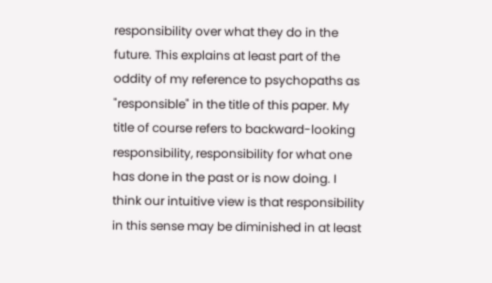responsibility over what they do in the future. This explains at least part of the oddity of my reference to psychopaths as "responsible" in the title of this paper. My title of course refers to backward-looking responsibility, responsibility for what one has done in the past or is now doing. I think our intuitive view is that responsibility in this sense may be diminished in at least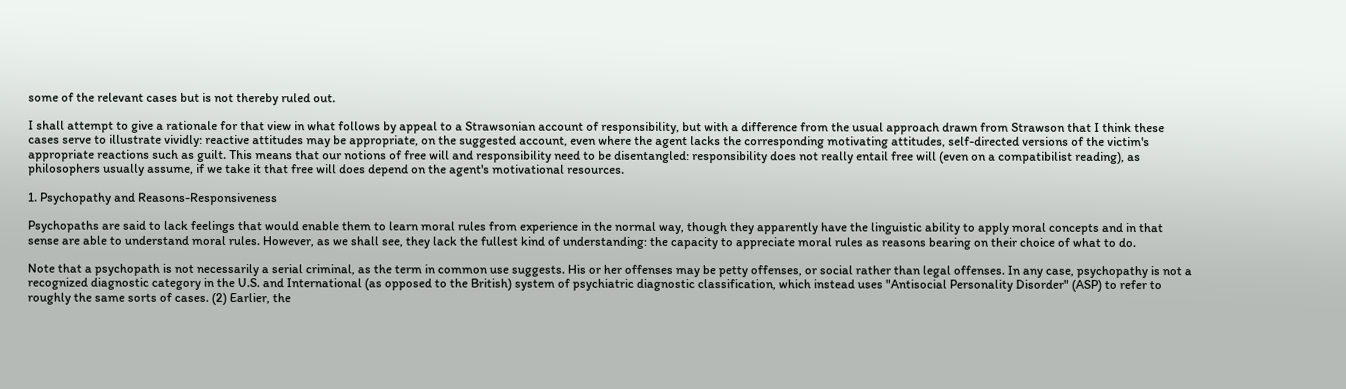some of the relevant cases but is not thereby ruled out.

I shall attempt to give a rationale for that view in what follows by appeal to a Strawsonian account of responsibility, but with a difference from the usual approach drawn from Strawson that I think these cases serve to illustrate vividly: reactive attitudes may be appropriate, on the suggested account, even where the agent lacks the corresponding motivating attitudes, self-directed versions of the victim's appropriate reactions such as guilt. This means that our notions of free will and responsibility need to be disentangled: responsibility does not really entail free will (even on a compatibilist reading), as philosophers usually assume, if we take it that free will does depend on the agent's motivational resources.

1. Psychopathy and Reasons-Responsiveness

Psychopaths are said to lack feelings that would enable them to learn moral rules from experience in the normal way, though they apparently have the linguistic ability to apply moral concepts and in that sense are able to understand moral rules. However, as we shall see, they lack the fullest kind of understanding: the capacity to appreciate moral rules as reasons bearing on their choice of what to do.

Note that a psychopath is not necessarily a serial criminal, as the term in common use suggests. His or her offenses may be petty offenses, or social rather than legal offenses. In any case, psychopathy is not a recognized diagnostic category in the U.S. and International (as opposed to the British) system of psychiatric diagnostic classification, which instead uses "Antisocial Personality Disorder" (ASP) to refer to roughly the same sorts of cases. (2) Earlier, the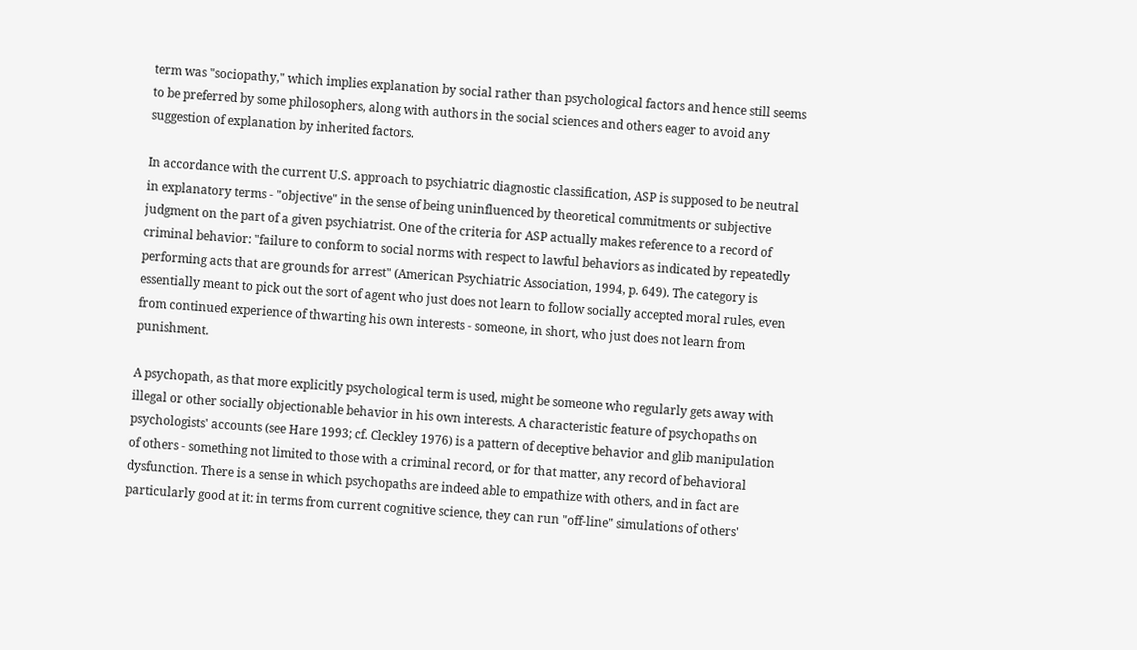term was "sociopathy," which implies explanation by social rather than psychological factors and hence still seems to be preferred by some philosophers, along with authors in the social sciences and others eager to avoid any suggestion of explanation by inherited factors.

In accordance with the current U.S. approach to psychiatric diagnostic classification, ASP is supposed to be neutral in explanatory terms - "objective" in the sense of being uninfluenced by theoretical commitments or subjective judgment on the part of a given psychiatrist. One of the criteria for ASP actually makes reference to a record of criminal behavior: "failure to conform to social norms with respect to lawful behaviors as indicated by repeatedly performing acts that are grounds for arrest" (American Psychiatric Association, 1994, p. 649). The category is essentially meant to pick out the sort of agent who just does not learn to follow socially accepted moral rules, even from continued experience of thwarting his own interests - someone, in short, who just does not learn from punishment.

A psychopath, as that more explicitly psychological term is used, might be someone who regularly gets away with illegal or other socially objectionable behavior in his own interests. A characteristic feature of psychopaths on psychologists' accounts (see Hare 1993; cf. Cleckley 1976) is a pattern of deceptive behavior and glib manipulation of others - something not limited to those with a criminal record, or for that matter, any record of behavioral dysfunction. There is a sense in which psychopaths are indeed able to empathize with others, and in fact are particularly good at it: in terms from current cognitive science, they can run "off-line" simulations of others'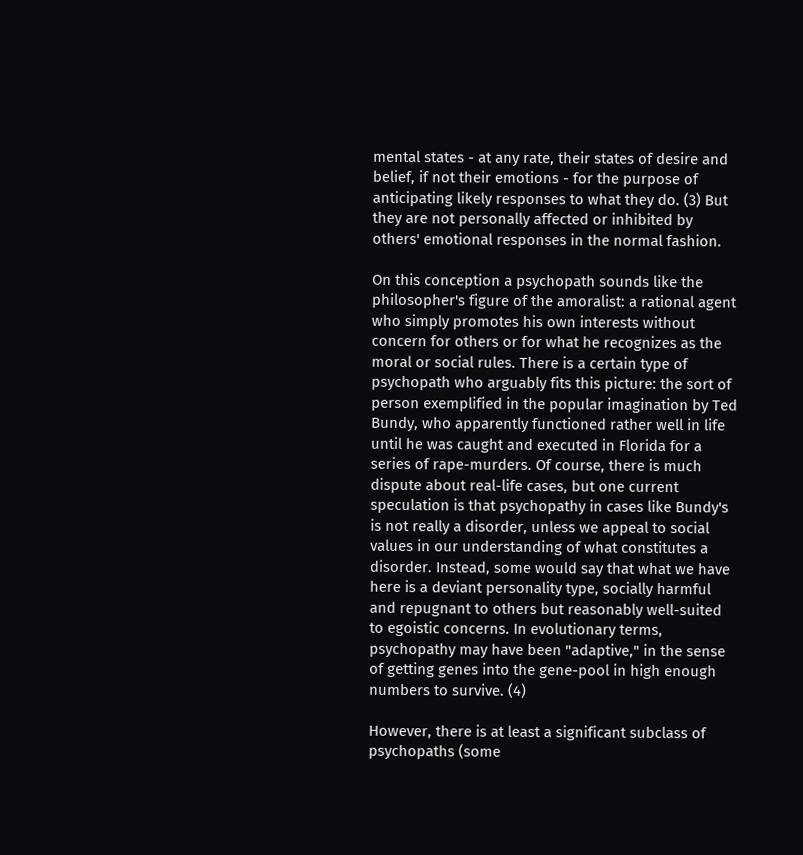mental states - at any rate, their states of desire and belief, if not their emotions - for the purpose of anticipating likely responses to what they do. (3) But they are not personally affected or inhibited by others' emotional responses in the normal fashion.

On this conception a psychopath sounds like the philosopher's figure of the amoralist: a rational agent who simply promotes his own interests without concern for others or for what he recognizes as the moral or social rules. There is a certain type of psychopath who arguably fits this picture: the sort of person exemplified in the popular imagination by Ted Bundy, who apparently functioned rather well in life until he was caught and executed in Florida for a series of rape-murders. Of course, there is much dispute about real-life cases, but one current speculation is that psychopathy in cases like Bundy's is not really a disorder, unless we appeal to social values in our understanding of what constitutes a disorder. Instead, some would say that what we have here is a deviant personality type, socially harmful and repugnant to others but reasonably well-suited to egoistic concerns. In evolutionary terms, psychopathy may have been "adaptive," in the sense of getting genes into the gene-pool in high enough numbers to survive. (4)

However, there is at least a significant subclass of psychopaths (some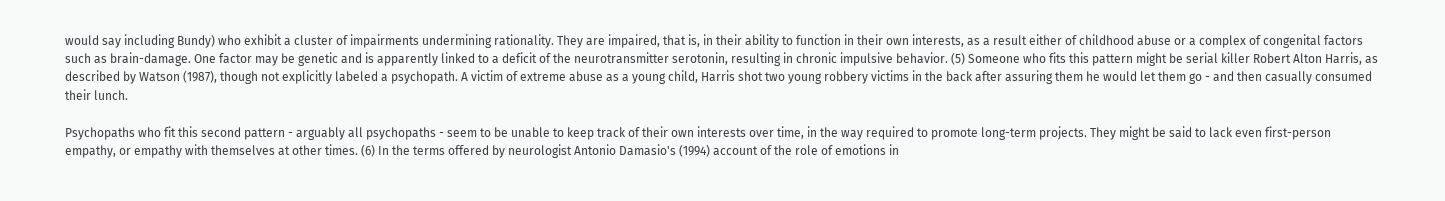would say including Bundy) who exhibit a cluster of impairments undermining rationality. They are impaired, that is, in their ability to function in their own interests, as a result either of childhood abuse or a complex of congenital factors such as brain-damage. One factor may be genetic and is apparently linked to a deficit of the neurotransmitter serotonin, resulting in chronic impulsive behavior. (5) Someone who fits this pattern might be serial killer Robert Alton Harris, as described by Watson (1987), though not explicitly labeled a psychopath. A victim of extreme abuse as a young child, Harris shot two young robbery victims in the back after assuring them he would let them go - and then casually consumed their lunch.

Psychopaths who fit this second pattern - arguably all psychopaths - seem to be unable to keep track of their own interests over time, in the way required to promote long-term projects. They might be said to lack even first-person empathy, or empathy with themselves at other times. (6) In the terms offered by neurologist Antonio Damasio's (1994) account of the role of emotions in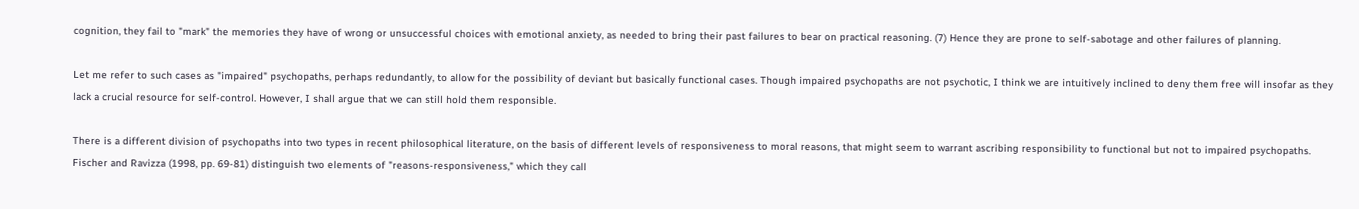cognition, they fail to "mark" the memories they have of wrong or unsuccessful choices with emotional anxiety, as needed to bring their past failures to bear on practical reasoning. (7) Hence they are prone to self-sabotage and other failures of planning.

Let me refer to such cases as "impaired" psychopaths, perhaps redundantly, to allow for the possibility of deviant but basically functional cases. Though impaired psychopaths are not psychotic, I think we are intuitively inclined to deny them free will insofar as they lack a crucial resource for self-control. However, I shall argue that we can still hold them responsible.

There is a different division of psychopaths into two types in recent philosophical literature, on the basis of different levels of responsiveness to moral reasons, that might seem to warrant ascribing responsibility to functional but not to impaired psychopaths. Fischer and Ravizza (1998, pp. 69-81) distinguish two elements of "reasons-responsiveness," which they call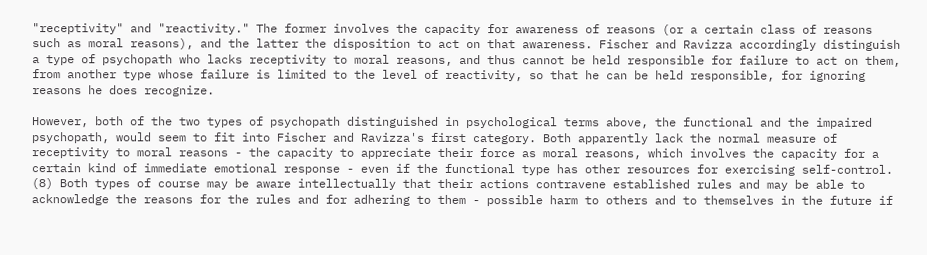"receptivity" and "reactivity." The former involves the capacity for awareness of reasons (or a certain class of reasons such as moral reasons), and the latter the disposition to act on that awareness. Fischer and Ravizza accordingly distinguish a type of psychopath who lacks receptivity to moral reasons, and thus cannot be held responsible for failure to act on them, from another type whose failure is limited to the level of reactivity, so that he can be held responsible, for ignoring reasons he does recognize.

However, both of the two types of psychopath distinguished in psychological terms above, the functional and the impaired psychopath, would seem to fit into Fischer and Ravizza's first category. Both apparently lack the normal measure of receptivity to moral reasons - the capacity to appreciate their force as moral reasons, which involves the capacity for a certain kind of immediate emotional response - even if the functional type has other resources for exercising self-control. (8) Both types of course may be aware intellectually that their actions contravene established rules and may be able to acknowledge the reasons for the rules and for adhering to them - possible harm to others and to themselves in the future if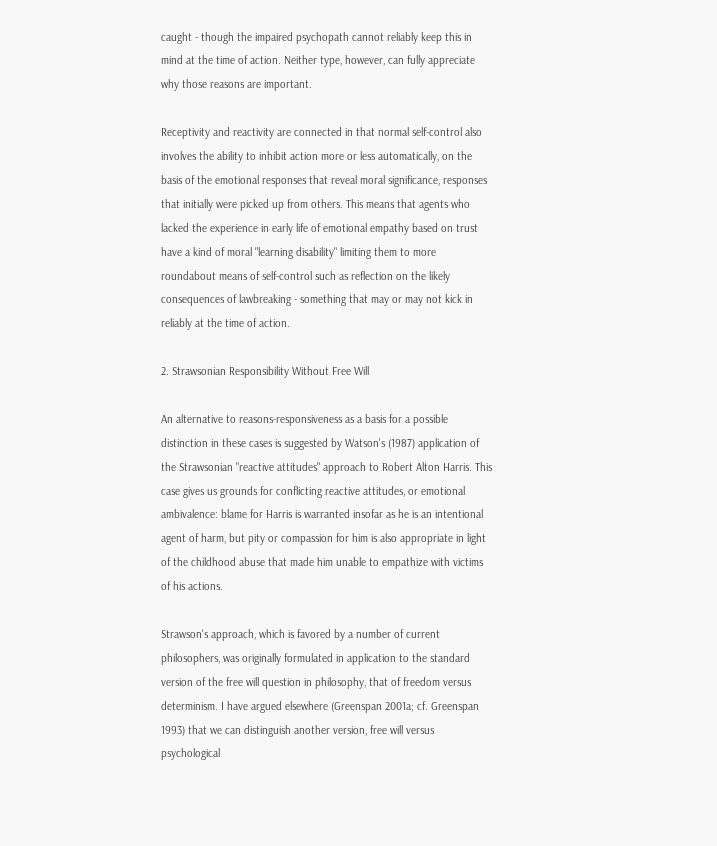caught - though the impaired psychopath cannot reliably keep this in mind at the time of action. Neither type, however, can fully appreciate why those reasons are important.

Receptivity and reactivity are connected in that normal self-control also involves the ability to inhibit action more or less automatically, on the basis of the emotional responses that reveal moral significance, responses that initially were picked up from others. This means that agents who lacked the experience in early life of emotional empathy based on trust have a kind of moral "learning disability" limiting them to more roundabout means of self-control such as reflection on the likely consequences of lawbreaking - something that may or may not kick in reliably at the time of action.

2. Strawsonian Responsibility Without Free Will

An alternative to reasons-responsiveness as a basis for a possible distinction in these cases is suggested by Watson's (1987) application of the Strawsonian "reactive attitudes" approach to Robert Alton Harris. This case gives us grounds for conflicting reactive attitudes, or emotional ambivalence: blame for Harris is warranted insofar as he is an intentional agent of harm, but pity or compassion for him is also appropriate in light of the childhood abuse that made him unable to empathize with victims of his actions.

Strawson's approach, which is favored by a number of current philosophers, was originally formulated in application to the standard version of the free will question in philosophy, that of freedom versus determinism. I have argued elsewhere (Greenspan 2001a; cf. Greenspan 1993) that we can distinguish another version, free will versus psychological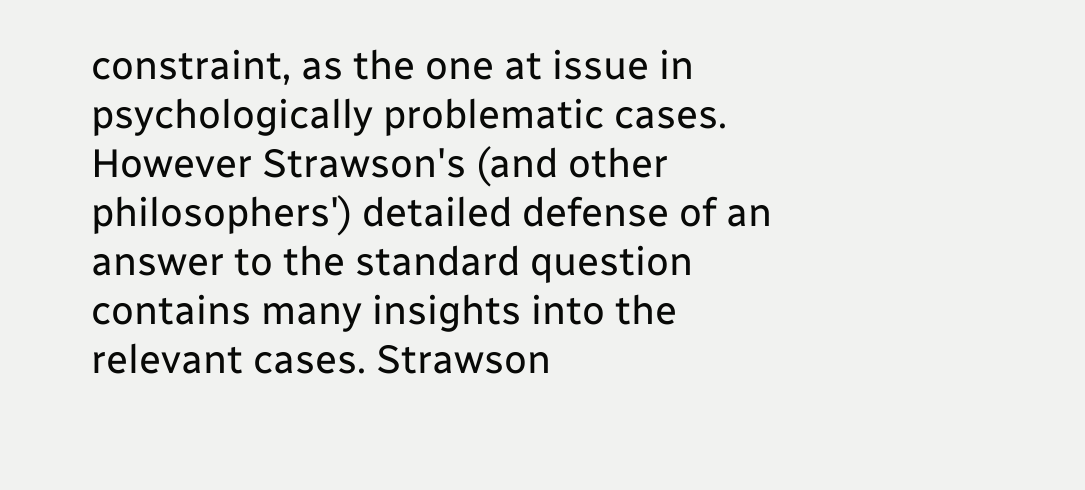constraint, as the one at issue in psychologically problematic cases. However Strawson's (and other philosophers') detailed defense of an answer to the standard question contains many insights into the relevant cases. Strawson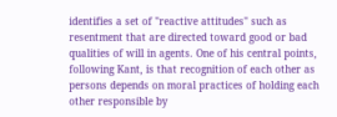identifies a set of "reactive attitudes" such as resentment that are directed toward good or bad qualities of will in agents. One of his central points, following Kant, is that recognition of each other as persons depends on moral practices of holding each other responsible by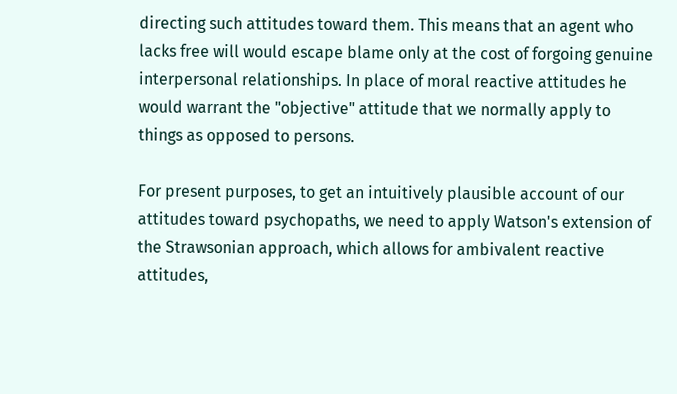directing such attitudes toward them. This means that an agent who lacks free will would escape blame only at the cost of forgoing genuine interpersonal relationships. In place of moral reactive attitudes he would warrant the "objective" attitude that we normally apply to things as opposed to persons.

For present purposes, to get an intuitively plausible account of our attitudes toward psychopaths, we need to apply Watson's extension of the Strawsonian approach, which allows for ambivalent reactive attitudes,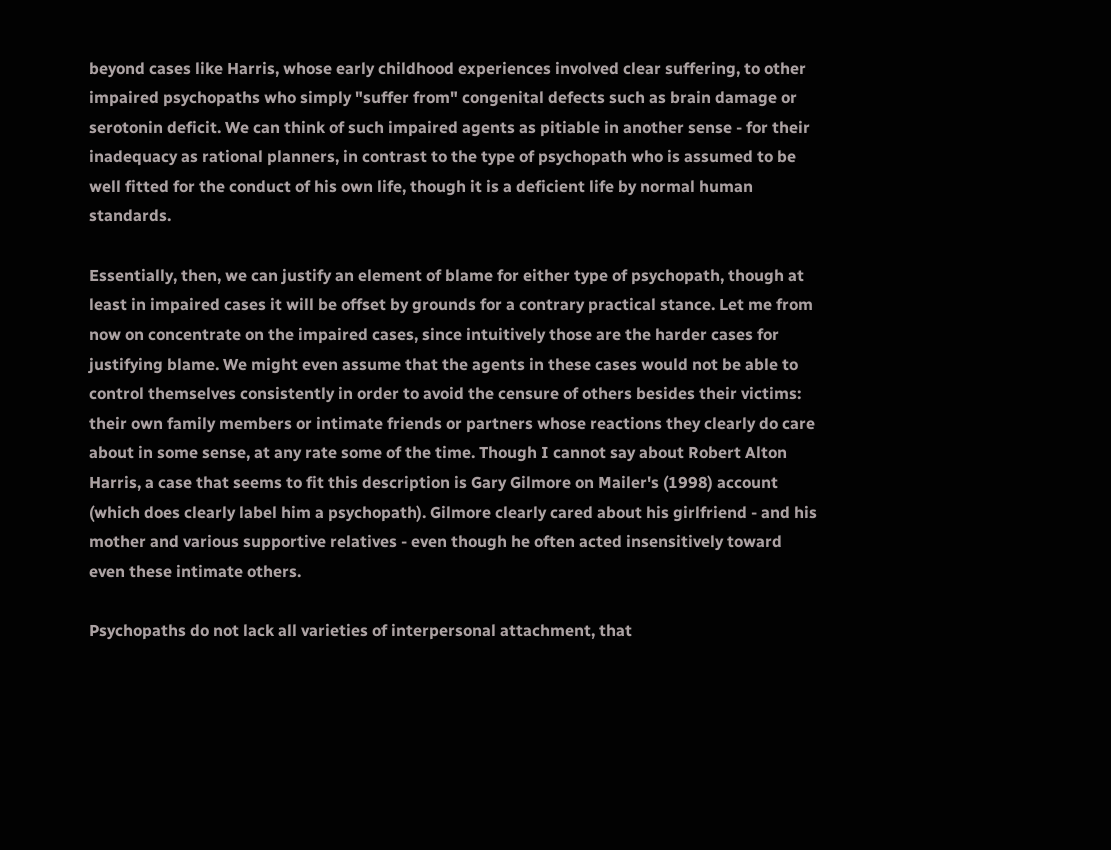beyond cases like Harris, whose early childhood experiences involved clear suffering, to other impaired psychopaths who simply "suffer from" congenital defects such as brain damage or serotonin deficit. We can think of such impaired agents as pitiable in another sense - for their inadequacy as rational planners, in contrast to the type of psychopath who is assumed to be well fitted for the conduct of his own life, though it is a deficient life by normal human standards.

Essentially, then, we can justify an element of blame for either type of psychopath, though at least in impaired cases it will be offset by grounds for a contrary practical stance. Let me from now on concentrate on the impaired cases, since intuitively those are the harder cases for justifying blame. We might even assume that the agents in these cases would not be able to control themselves consistently in order to avoid the censure of others besides their victims: their own family members or intimate friends or partners whose reactions they clearly do care about in some sense, at any rate some of the time. Though I cannot say about Robert Alton Harris, a case that seems to fit this description is Gary Gilmore on Mailer's (1998) account (which does clearly label him a psychopath). Gilmore clearly cared about his girlfriend - and his mother and various supportive relatives - even though he often acted insensitively toward even these intimate others.

Psychopaths do not lack all varieties of interpersonal attachment, that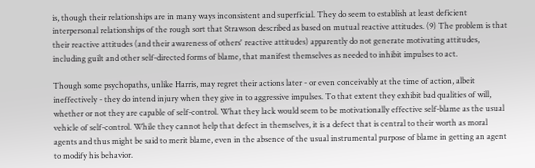is, though their relationships are in many ways inconsistent and superficial. They do seem to establish at least deficient interpersonal relationships of the rough sort that Strawson described as based on mutual reactive attitudes. (9) The problem is that their reactive attitudes (and their awareness of others' reactive attitudes) apparently do not generate motivating attitudes, including guilt and other self-directed forms of blame, that manifest themselves as needed to inhibit impulses to act.

Though some psychopaths, unlike Harris, may regret their actions later - or even conceivably at the time of action, albeit ineffectively - they do intend injury when they give in to aggressive impulses. To that extent they exhibit bad qualities of will, whether or not they are capable of self-control. What they lack would seem to be motivationally effective self-blame as the usual vehicle of self-control. While they cannot help that defect in themselves, it is a defect that is central to their worth as moral agents and thus might be said to merit blame, even in the absence of the usual instrumental purpose of blame in getting an agent to modify his behavior.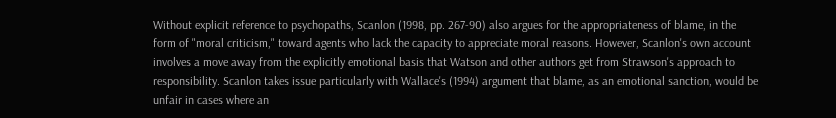Without explicit reference to psychopaths, Scanlon (1998, pp. 267-90) also argues for the appropriateness of blame, in the form of "moral criticism," toward agents who lack the capacity to appreciate moral reasons. However, Scanlon's own account involves a move away from the explicitly emotional basis that Watson and other authors get from Strawson's approach to responsibility. Scanlon takes issue particularly with Wallace's (1994) argument that blame, as an emotional sanction, would be unfair in cases where an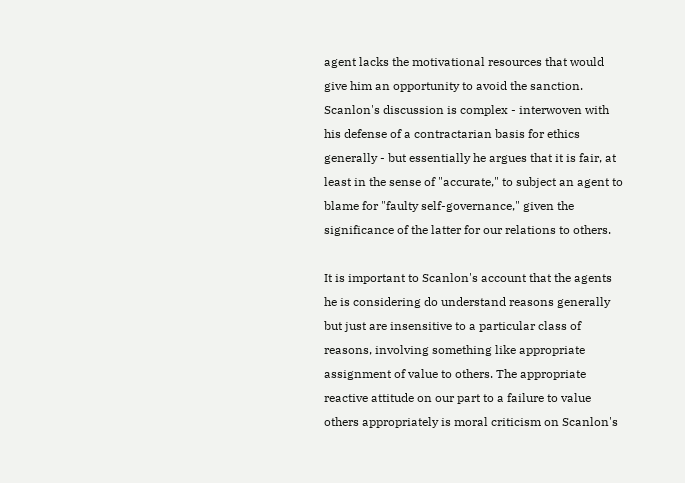agent lacks the motivational resources that would give him an opportunity to avoid the sanction. Scanlon's discussion is complex - interwoven with his defense of a contractarian basis for ethics generally - but essentially he argues that it is fair, at least in the sense of "accurate," to subject an agent to blame for "faulty self-governance," given the significance of the latter for our relations to others.

It is important to Scanlon's account that the agents he is considering do understand reasons generally but just are insensitive to a particular class of reasons, involving something like appropriate assignment of value to others. The appropriate reactive attitude on our part to a failure to value others appropriately is moral criticism on Scanlon's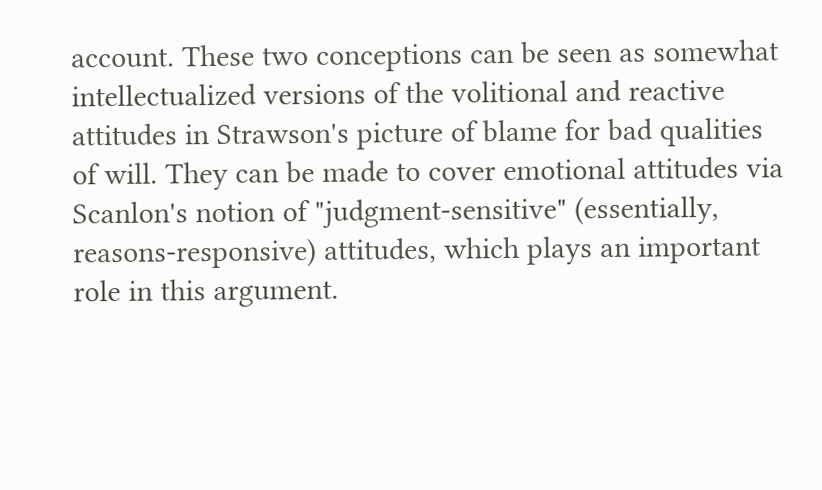account. These two conceptions can be seen as somewhat intellectualized versions of the volitional and reactive attitudes in Strawson's picture of blame for bad qualities of will. They can be made to cover emotional attitudes via Scanlon's notion of "judgment-sensitive" (essentially, reasons-responsive) attitudes, which plays an important role in this argument.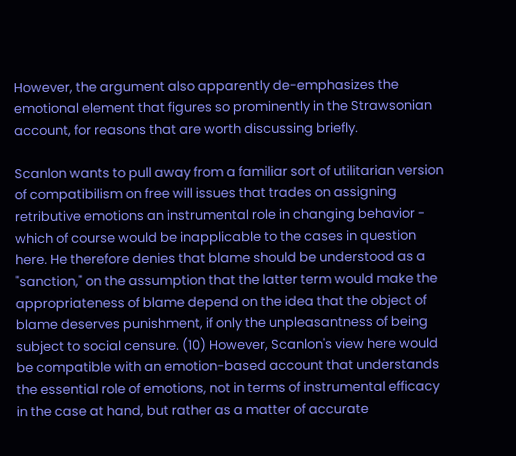However, the argument also apparently de-emphasizes the emotional element that figures so prominently in the Strawsonian account, for reasons that are worth discussing briefly.

Scanlon wants to pull away from a familiar sort of utilitarian version of compatibilism on free will issues that trades on assigning retributive emotions an instrumental role in changing behavior - which of course would be inapplicable to the cases in question here. He therefore denies that blame should be understood as a "sanction," on the assumption that the latter term would make the appropriateness of blame depend on the idea that the object of blame deserves punishment, if only the unpleasantness of being subject to social censure. (10) However, Scanlon's view here would be compatible with an emotion-based account that understands the essential role of emotions, not in terms of instrumental efficacy in the case at hand, but rather as a matter of accurate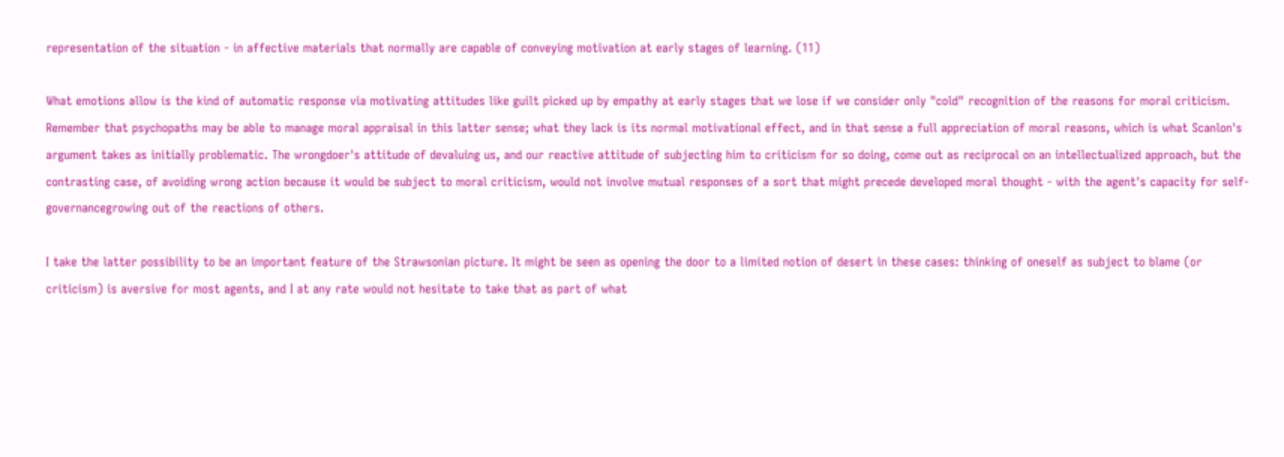representation of the situation - in affective materials that normally are capable of conveying motivation at early stages of learning. (11)

What emotions allow is the kind of automatic response via motivating attitudes like guilt picked up by empathy at early stages that we lose if we consider only "cold" recognition of the reasons for moral criticism. Remember that psychopaths may be able to manage moral appraisal in this latter sense; what they lack is its normal motivational effect, and in that sense a full appreciation of moral reasons, which is what Scanlon's argument takes as initially problematic. The wrongdoer's attitude of devaluing us, and our reactive attitude of subjecting him to criticism for so doing, come out as reciprocal on an intellectualized approach, but the contrasting case, of avoiding wrong action because it would be subject to moral criticism, would not involve mutual responses of a sort that might precede developed moral thought - with the agent's capacity for self-governancegrowing out of the reactions of others.

I take the latter possibility to be an important feature of the Strawsonian picture. It might be seen as opening the door to a limited notion of desert in these cases: thinking of oneself as subject to blame (or criticism) is aversive for most agents, and I at any rate would not hesitate to take that as part of what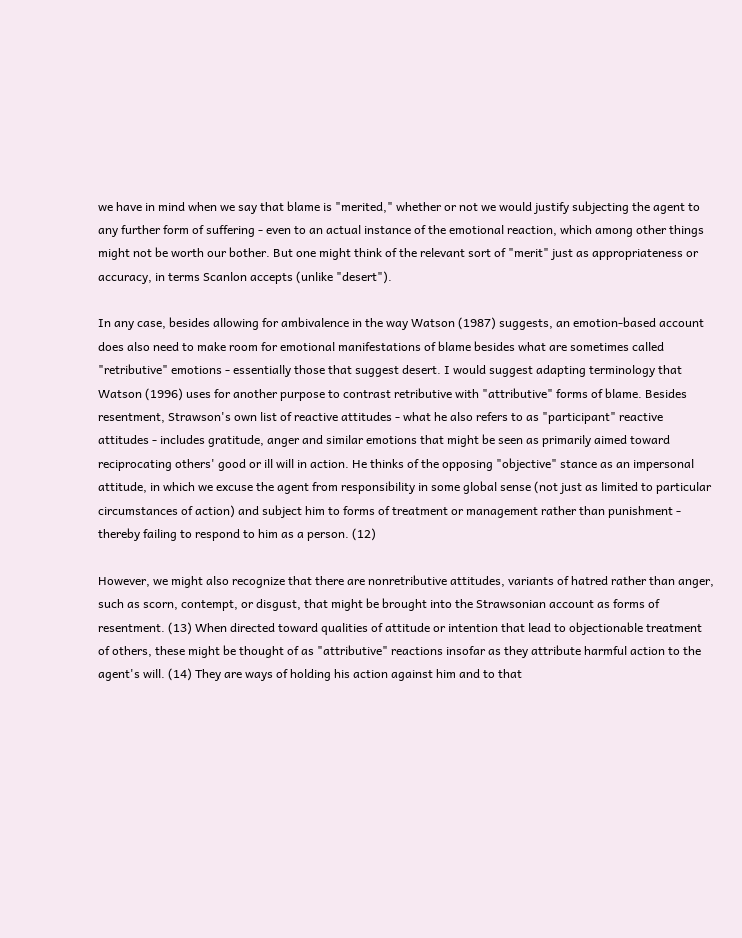we have in mind when we say that blame is "merited," whether or not we would justify subjecting the agent to any further form of suffering - even to an actual instance of the emotional reaction, which among other things might not be worth our bother. But one might think of the relevant sort of "merit" just as appropriateness or accuracy, in terms Scanlon accepts (unlike "desert").

In any case, besides allowing for ambivalence in the way Watson (1987) suggests, an emotion-based account does also need to make room for emotional manifestations of blame besides what are sometimes called "retributive" emotions - essentially those that suggest desert. I would suggest adapting terminology that Watson (1996) uses for another purpose to contrast retributive with "attributive" forms of blame. Besides resentment, Strawson's own list of reactive attitudes - what he also refers to as "participant" reactive attitudes - includes gratitude, anger and similar emotions that might be seen as primarily aimed toward reciprocating others' good or ill will in action. He thinks of the opposing "objective" stance as an impersonal attitude, in which we excuse the agent from responsibility in some global sense (not just as limited to particular circumstances of action) and subject him to forms of treatment or management rather than punishment - thereby failing to respond to him as a person. (12)

However, we might also recognize that there are nonretributive attitudes, variants of hatred rather than anger, such as scorn, contempt, or disgust, that might be brought into the Strawsonian account as forms of resentment. (13) When directed toward qualities of attitude or intention that lead to objectionable treatment of others, these might be thought of as "attributive" reactions insofar as they attribute harmful action to the agent's will. (14) They are ways of holding his action against him and to that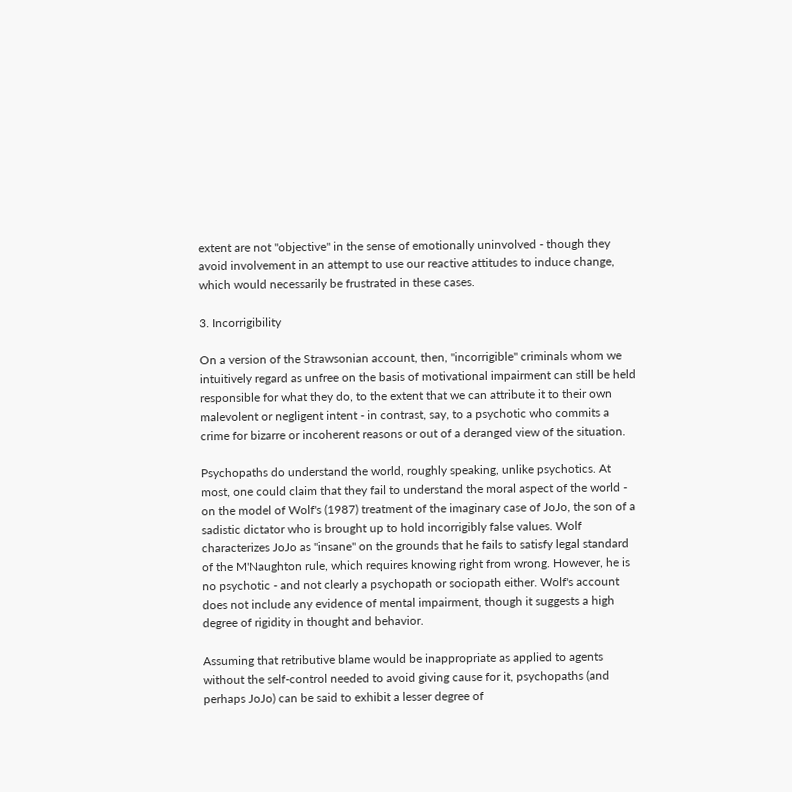extent are not "objective" in the sense of emotionally uninvolved - though they avoid involvement in an attempt to use our reactive attitudes to induce change, which would necessarily be frustrated in these cases.

3. Incorrigibility

On a version of the Strawsonian account, then, "incorrigible" criminals whom we intuitively regard as unfree on the basis of motivational impairment can still be held responsible for what they do, to the extent that we can attribute it to their own malevolent or negligent intent - in contrast, say, to a psychotic who commits a crime for bizarre or incoherent reasons or out of a deranged view of the situation.

Psychopaths do understand the world, roughly speaking, unlike psychotics. At most, one could claim that they fail to understand the moral aspect of the world - on the model of Wolf's (1987) treatment of the imaginary case of JoJo, the son of a sadistic dictator who is brought up to hold incorrigibly false values. Wolf characterizes JoJo as "insane" on the grounds that he fails to satisfy legal standard of the M'Naughton rule, which requires knowing right from wrong. However, he is no psychotic - and not clearly a psychopath or sociopath either. Wolf's account does not include any evidence of mental impairment, though it suggests a high degree of rigidity in thought and behavior.

Assuming that retributive blame would be inappropriate as applied to agents without the self-control needed to avoid giving cause for it, psychopaths (and perhaps JoJo) can be said to exhibit a lesser degree of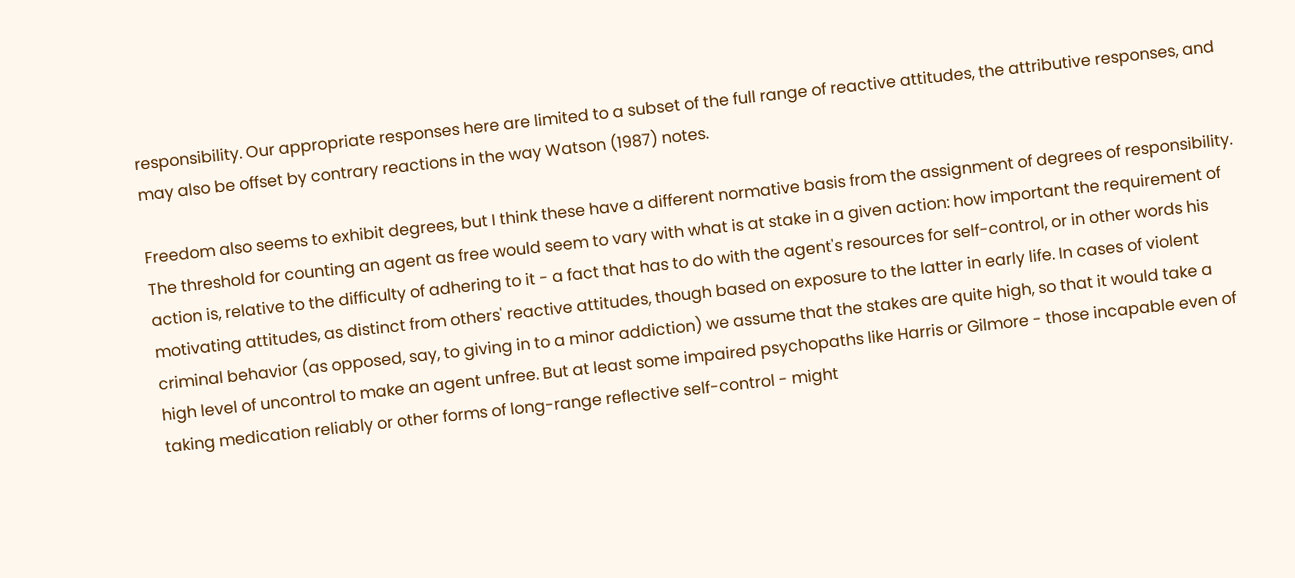responsibility. Our appropriate responses here are limited to a subset of the full range of reactive attitudes, the attributive responses, and may also be offset by contrary reactions in the way Watson (1987) notes.

Freedom also seems to exhibit degrees, but I think these have a different normative basis from the assignment of degrees of responsibility. The threshold for counting an agent as free would seem to vary with what is at stake in a given action: how important the requirement of action is, relative to the difficulty of adhering to it - a fact that has to do with the agent's resources for self-control, or in other words his motivating attitudes, as distinct from others' reactive attitudes, though based on exposure to the latter in early life. In cases of violent criminal behavior (as opposed, say, to giving in to a minor addiction) we assume that the stakes are quite high, so that it would take a high level of uncontrol to make an agent unfree. But at least some impaired psychopaths like Harris or Gilmore - those incapable even of taking medication reliably or other forms of long-range reflective self-control - might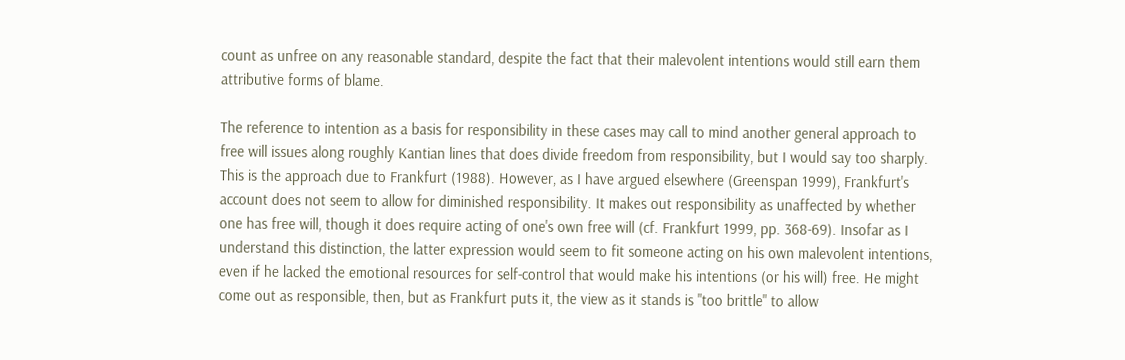count as unfree on any reasonable standard, despite the fact that their malevolent intentions would still earn them attributive forms of blame.

The reference to intention as a basis for responsibility in these cases may call to mind another general approach to free will issues along roughly Kantian lines that does divide freedom from responsibility, but I would say too sharply. This is the approach due to Frankfurt (1988). However, as I have argued elsewhere (Greenspan 1999), Frankfurt's account does not seem to allow for diminished responsibility. It makes out responsibility as unaffected by whether one has free will, though it does require acting of one's own free will (cf. Frankfurt 1999, pp. 368-69). Insofar as I understand this distinction, the latter expression would seem to fit someone acting on his own malevolent intentions, even if he lacked the emotional resources for self-control that would make his intentions (or his will) free. He might come out as responsible, then, but as Frankfurt puts it, the view as it stands is "too brittle" to allow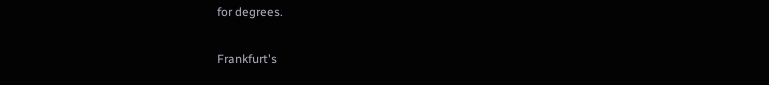for degrees.

Frankfurt's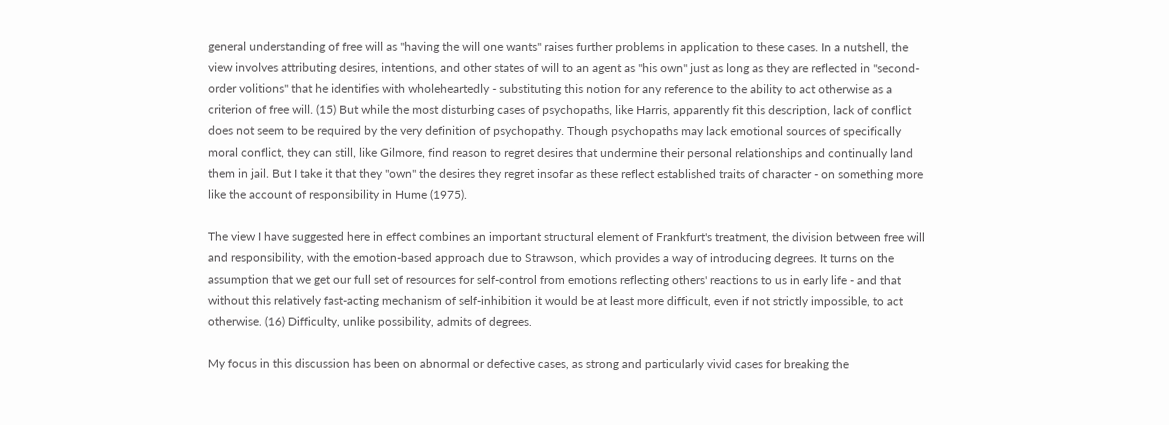general understanding of free will as "having the will one wants" raises further problems in application to these cases. In a nutshell, the view involves attributing desires, intentions, and other states of will to an agent as "his own" just as long as they are reflected in "second-order volitions" that he identifies with wholeheartedly - substituting this notion for any reference to the ability to act otherwise as a criterion of free will. (15) But while the most disturbing cases of psychopaths, like Harris, apparently fit this description, lack of conflict does not seem to be required by the very definition of psychopathy. Though psychopaths may lack emotional sources of specifically moral conflict, they can still, like Gilmore, find reason to regret desires that undermine their personal relationships and continually land them in jail. But I take it that they "own" the desires they regret insofar as these reflect established traits of character - on something more like the account of responsibility in Hume (1975).

The view I have suggested here in effect combines an important structural element of Frankfurt's treatment, the division between free will and responsibility, with the emotion-based approach due to Strawson, which provides a way of introducing degrees. It turns on the assumption that we get our full set of resources for self-control from emotions reflecting others' reactions to us in early life - and that without this relatively fast-acting mechanism of self-inhibition it would be at least more difficult, even if not strictly impossible, to act otherwise. (16) Difficulty, unlike possibility, admits of degrees.

My focus in this discussion has been on abnormal or defective cases, as strong and particularly vivid cases for breaking the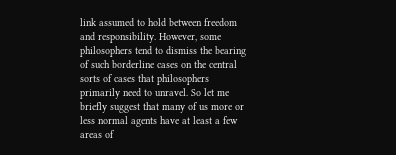link assumed to hold between freedom and responsibility. However, some philosophers tend to dismiss the bearing of such borderline cases on the central sorts of cases that philosophers primarily need to unravel. So let me briefly suggest that many of us more or less normal agents have at least a few areas of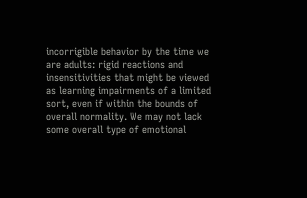incorrigible behavior by the time we are adults: rigid reactions and insensitivities that might be viewed as learning impairments of a limited sort, even if within the bounds of overall normality. We may not lack some overall type of emotional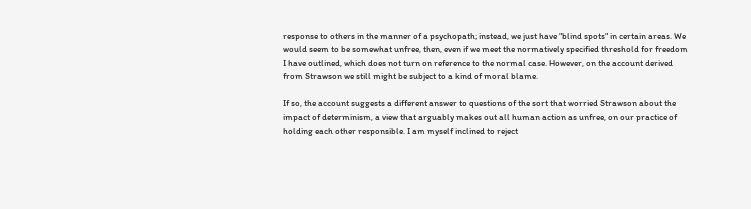response to others in the manner of a psychopath; instead, we just have "blind spots" in certain areas. We would seem to be somewhat unfree, then, even if we meet the normatively specified threshold for freedom I have outlined, which does not turn on reference to the normal case. However, on the account derived from Strawson we still might be subject to a kind of moral blame.

If so, the account suggests a different answer to questions of the sort that worried Strawson about the impact of determinism, a view that arguably makes out all human action as unfree, on our practice of holding each other responsible. I am myself inclined to reject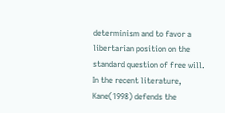determinism and to favor a libertarian position on the standard question of free will. In the recent literature, Kane(1998) defends the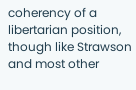coherency of a libertarian position, though like Strawson and most other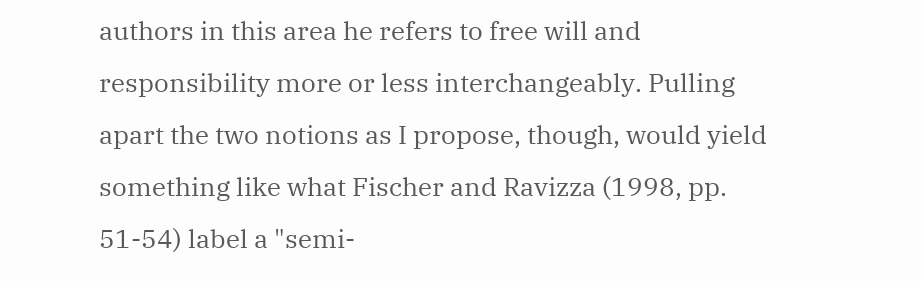authors in this area he refers to free will and responsibility more or less interchangeably. Pulling apart the two notions as I propose, though, would yield something like what Fischer and Ravizza (1998, pp. 51-54) label a "semi-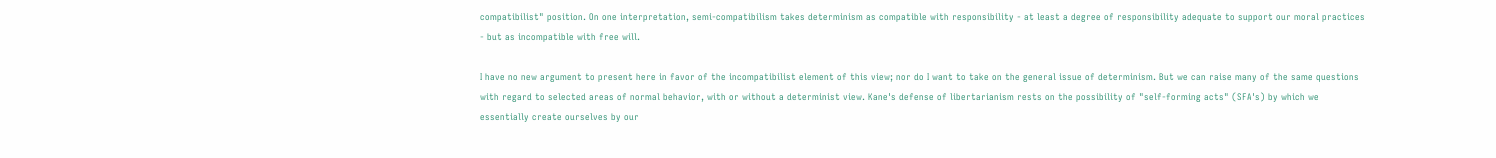compatibilist" position. On one interpretation, semi-compatibilism takes determinism as compatible with responsibility - at least a degree of responsibility adequate to support our moral practices - but as incompatible with free will.

I have no new argument to present here in favor of the incompatibilist element of this view; nor do I want to take on the general issue of determinism. But we can raise many of the same questions with regard to selected areas of normal behavior, with or without a determinist view. Kane's defense of libertarianism rests on the possibility of "self-forming acts" (SFA's) by which we essentially create ourselves by our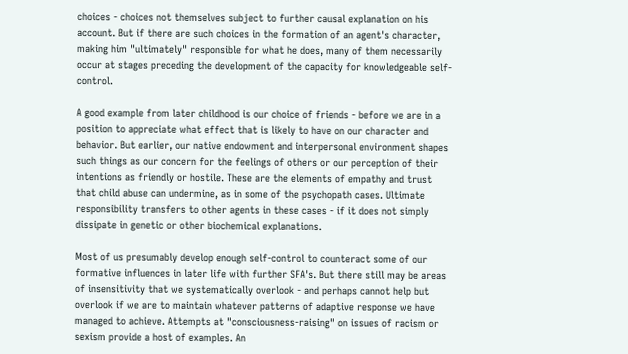choices - choices not themselves subject to further causal explanation on his account. But if there are such choices in the formation of an agent's character, making him "ultimately" responsible for what he does, many of them necessarily occur at stages preceding the development of the capacity for knowledgeable self-control.

A good example from later childhood is our choice of friends - before we are in a position to appreciate what effect that is likely to have on our character and behavior. But earlier, our native endowment and interpersonal environment shapes such things as our concern for the feelings of others or our perception of their intentions as friendly or hostile. These are the elements of empathy and trust that child abuse can undermine, as in some of the psychopath cases. Ultimate responsibility transfers to other agents in these cases - if it does not simply dissipate in genetic or other biochemical explanations.

Most of us presumably develop enough self-control to counteract some of our formative influences in later life with further SFA's. But there still may be areas of insensitivity that we systematically overlook - and perhaps cannot help but overlook if we are to maintain whatever patterns of adaptive response we have managed to achieve. Attempts at "consciousness-raising" on issues of racism or sexism provide a host of examples. An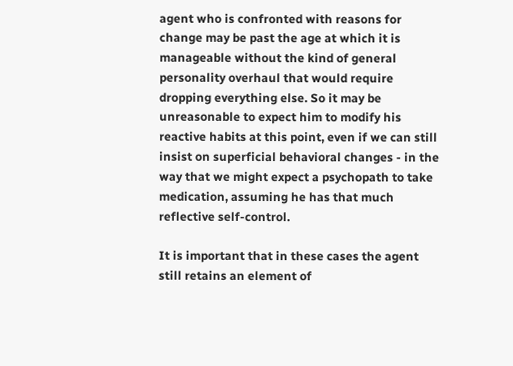agent who is confronted with reasons for change may be past the age at which it is manageable without the kind of general personality overhaul that would require dropping everything else. So it may be unreasonable to expect him to modify his reactive habits at this point, even if we can still insist on superficial behavioral changes - in the way that we might expect a psychopath to take medication, assuming he has that much reflective self-control.

It is important that in these cases the agent still retains an element of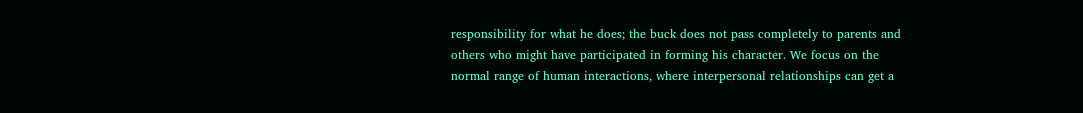responsibility for what he does; the buck does not pass completely to parents and others who might have participated in forming his character. We focus on the normal range of human interactions, where interpersonal relationships can get a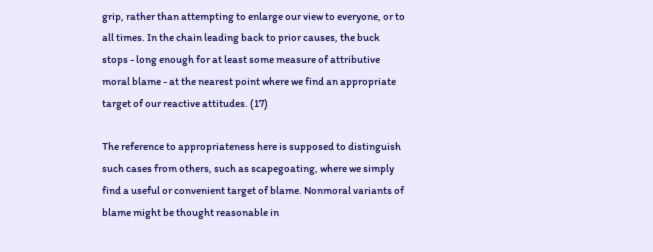grip, rather than attempting to enlarge our view to everyone, or to all times. In the chain leading back to prior causes, the buck stops - long enough for at least some measure of attributive moral blame - at the nearest point where we find an appropriate target of our reactive attitudes. (17)

The reference to appropriateness here is supposed to distinguish such cases from others, such as scapegoating, where we simply find a useful or convenient target of blame. Nonmoral variants of blame might be thought reasonable in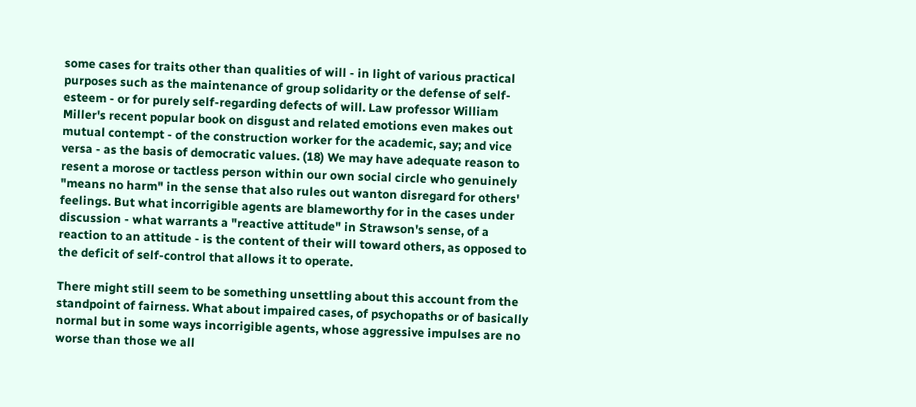some cases for traits other than qualities of will - in light of various practical purposes such as the maintenance of group solidarity or the defense of self-esteem - or for purely self-regarding defects of will. Law professor William Miller's recent popular book on disgust and related emotions even makes out mutual contempt - of the construction worker for the academic, say; and vice versa - as the basis of democratic values. (18) We may have adequate reason to resent a morose or tactless person within our own social circle who genuinely "means no harm" in the sense that also rules out wanton disregard for others' feelings. But what incorrigible agents are blameworthy for in the cases under discussion - what warrants a "reactive attitude" in Strawson's sense, of a reaction to an attitude - is the content of their will toward others, as opposed to the deficit of self-control that allows it to operate.

There might still seem to be something unsettling about this account from the standpoint of fairness. What about impaired cases, of psychopaths or of basically normal but in some ways incorrigible agents, whose aggressive impulses are no worse than those we all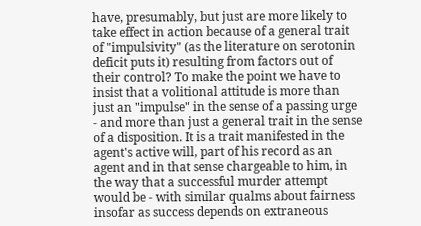have, presumably, but just are more likely to take effect in action because of a general trait of "impulsivity" (as the literature on serotonin deficit puts it) resulting from factors out of their control? To make the point we have to insist that a volitional attitude is more than just an "impulse" in the sense of a passing urge - and more than just a general trait in the sense of a disposition. It is a trait manifested in the agent's active will, part of his record as an agent and in that sense chargeable to him, in the way that a successful murder attempt would be - with similar qualms about fairness insofar as success depends on extraneous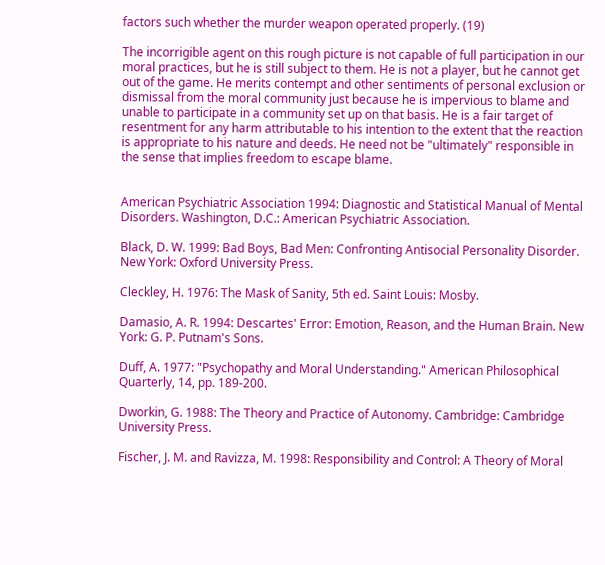factors such whether the murder weapon operated properly. (19)

The incorrigible agent on this rough picture is not capable of full participation in our moral practices, but he is still subject to them. He is not a player, but he cannot get out of the game. He merits contempt and other sentiments of personal exclusion or dismissal from the moral community just because he is impervious to blame and unable to participate in a community set up on that basis. He is a fair target of resentment for any harm attributable to his intention to the extent that the reaction is appropriate to his nature and deeds. He need not be "ultimately" responsible in the sense that implies freedom to escape blame.


American Psychiatric Association 1994: Diagnostic and Statistical Manual of Mental Disorders. Washington, D.C.: American Psychiatric Association.

Black, D. W. 1999: Bad Boys, Bad Men: Confronting Antisocial Personality Disorder. New York: Oxford University Press.

Cleckley, H. 1976: The Mask of Sanity, 5th ed. Saint Louis: Mosby.

Damasio, A. R. 1994: Descartes' Error: Emotion, Reason, and the Human Brain. New York: G. P. Putnam's Sons.

Duff, A. 1977: "Psychopathy and Moral Understanding." American Philosophical Quarterly, 14, pp. 189-200.

Dworkin, G. 1988: The Theory and Practice of Autonomy. Cambridge: Cambridge University Press.

Fischer, J. M. and Ravizza, M. 1998: Responsibility and Control: A Theory of Moral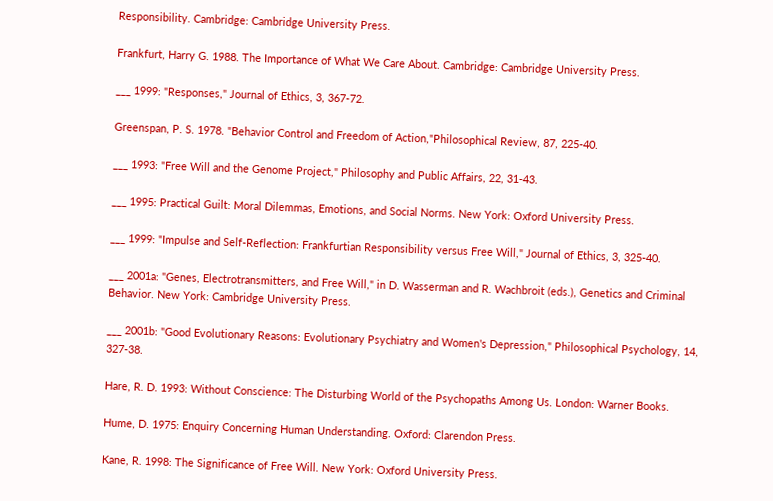Responsibility. Cambridge: Cambridge University Press.

Frankfurt, Harry G. 1988. The Importance of What We Care About. Cambridge: Cambridge University Press.

___ 1999: "Responses," Journal of Ethics, 3, 367-72.

Greenspan, P. S. 1978. "Behavior Control and Freedom of Action,"Philosophical Review, 87, 225-40.

___ 1993: "Free Will and the Genome Project," Philosophy and Public Affairs, 22, 31-43.

___ 1995: Practical Guilt: Moral Dilemmas, Emotions, and Social Norms. New York: Oxford University Press.

___ 1999: "Impulse and Self-Reflection: Frankfurtian Responsibility versus Free Will," Journal of Ethics, 3, 325-40.

___ 2001a: "Genes, Electrotransmitters, and Free Will," in D. Wasserman and R. Wachbroit (eds.), Genetics and Criminal Behavior. New York: Cambridge University Press.

___ 2001b: "Good Evolutionary Reasons: Evolutionary Psychiatry and Women's Depression," Philosophical Psychology, 14, 327-38.

Hare, R. D. 1993: Without Conscience: The Disturbing World of the Psychopaths Among Us. London: Warner Books.

Hume, D. 1975: Enquiry Concerning Human Understanding. Oxford: Clarendon Press.

Kane, R. 1998: The Significance of Free Will. New York: Oxford University Press.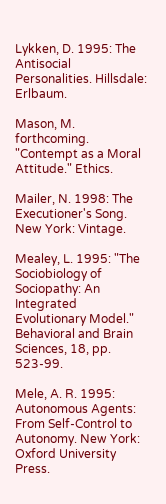Lykken, D. 1995: The Antisocial Personalities. Hillsdale: Erlbaum.

Mason, M. forthcoming. "Contempt as a Moral Attitude." Ethics.

Mailer, N. 1998: The Executioner's Song. New York: Vintage.

Mealey, L. 1995: "The Sociobiology of Sociopathy: An Integrated Evolutionary Model." Behavioral and Brain Sciences, 18, pp. 523-99.

Mele, A. R. 1995: Autonomous Agents: From Self-Control to Autonomy. New York: Oxford University Press.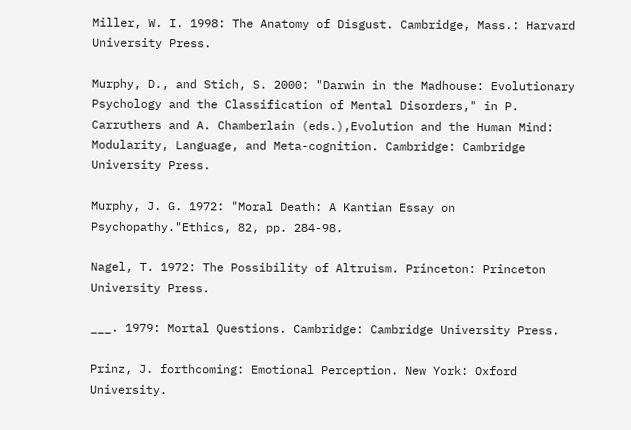Miller, W. I. 1998: The Anatomy of Disgust. Cambridge, Mass.: Harvard University Press.

Murphy, D., and Stich, S. 2000: "Darwin in the Madhouse: Evolutionary Psychology and the Classification of Mental Disorders," in P. Carruthers and A. Chamberlain (eds.),Evolution and the Human Mind: Modularity, Language, and Meta-cognition. Cambridge: Cambridge University Press.

Murphy, J. G. 1972: "Moral Death: A Kantian Essay on Psychopathy."Ethics, 82, pp. 284-98.

Nagel, T. 1972: The Possibility of Altruism. Princeton: Princeton University Press.

___. 1979: Mortal Questions. Cambridge: Cambridge University Press.

Prinz, J. forthcoming: Emotional Perception. New York: Oxford University.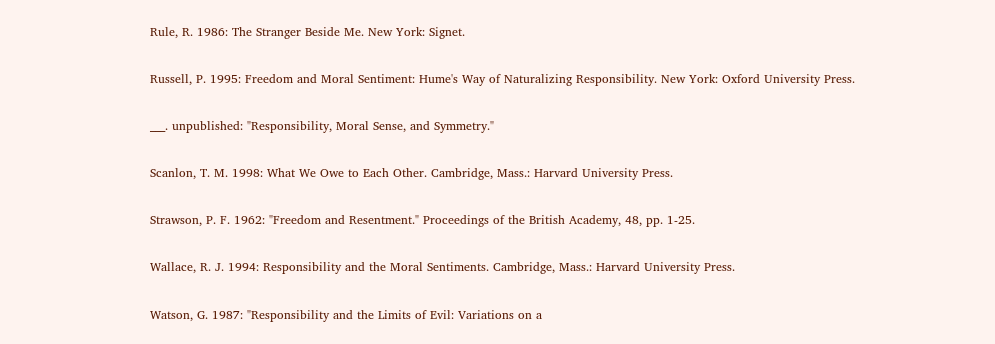Rule, R. 1986: The Stranger Beside Me. New York: Signet.

Russell, P. 1995: Freedom and Moral Sentiment: Hume's Way of Naturalizing Responsibility. New York: Oxford University Press.

___. unpublished: "Responsibility, Moral Sense, and Symmetry."

Scanlon, T. M. 1998: What We Owe to Each Other. Cambridge, Mass.: Harvard University Press.

Strawson, P. F. 1962: "Freedom and Resentment." Proceedings of the British Academy, 48, pp. 1-25.

Wallace, R. J. 1994: Responsibility and the Moral Sentiments. Cambridge, Mass.: Harvard University Press.

Watson, G. 1987: "Responsibility and the Limits of Evil: Variations on a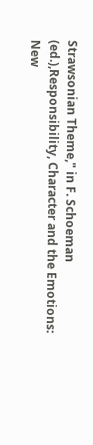Strawsonian Theme," in F. Schoeman (ed.),Responsibility, Character and the Emotions: New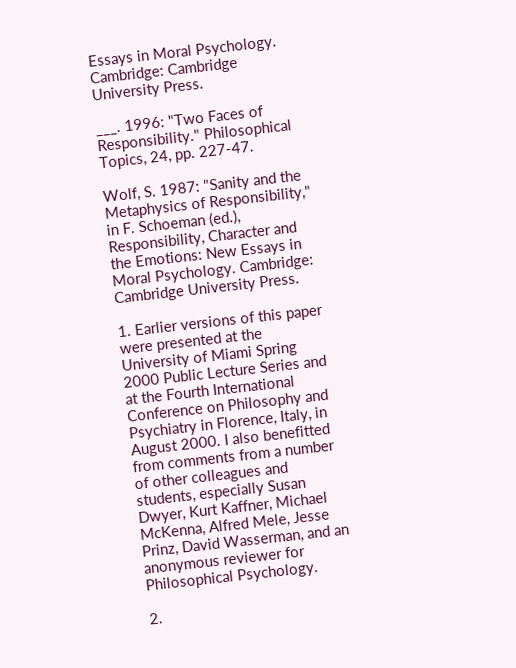Essays in Moral Psychology. Cambridge: Cambridge University Press.

___. 1996: "Two Faces of Responsibility." Philosophical Topics, 24, pp. 227-47.

Wolf, S. 1987: "Sanity and the Metaphysics of Responsibility," in F. Schoeman (ed.), Responsibility, Character and the Emotions: New Essays in Moral Psychology. Cambridge: Cambridge University Press.

1. Earlier versions of this paper were presented at the University of Miami Spring 2000 Public Lecture Series and at the Fourth International Conference on Philosophy and Psychiatry in Florence, Italy, in August 2000. I also benefitted from comments from a number of other colleagues and students, especially Susan Dwyer, Kurt Kaffner, Michael McKenna, Alfred Mele, Jesse Prinz, David Wasserman, and an anonymous reviewer for Philosophical Psychology.

2.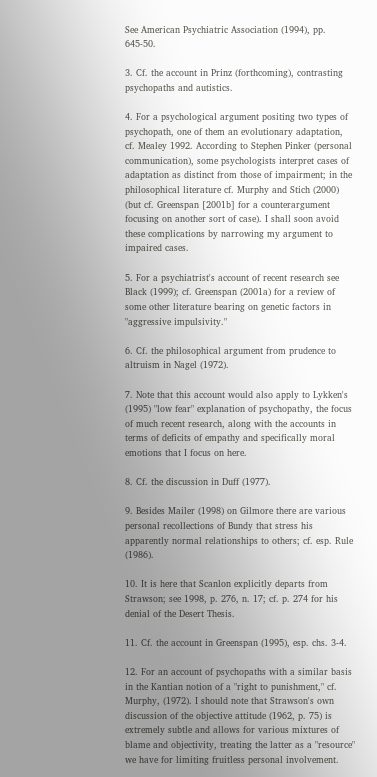See American Psychiatric Association (1994), pp. 645-50.

3. Cf. the account in Prinz (forthcoming), contrasting psychopaths and autistics.

4. For a psychological argument positing two types of psychopath, one of them an evolutionary adaptation, cf. Mealey 1992. According to Stephen Pinker (personal communication), some psychologists interpret cases of adaptation as distinct from those of impairment; in the philosophical literature cf. Murphy and Stich (2000) (but cf. Greenspan [2001b] for a counterargument focusing on another sort of case). I shall soon avoid these complications by narrowing my argument to impaired cases.

5. For a psychiatrist's account of recent research see Black (1999); cf. Greenspan (2001a) for a review of some other literature bearing on genetic factors in "aggressive impulsivity."

6. Cf. the philosophical argument from prudence to altruism in Nagel (1972).

7. Note that this account would also apply to Lykken's (1995) "low fear" explanation of psychopathy, the focus of much recent research, along with the accounts in terms of deficits of empathy and specifically moral emotions that I focus on here.

8. Cf. the discussion in Duff (1977).

9. Besides Mailer (1998) on Gilmore there are various personal recollections of Bundy that stress his apparently normal relationships to others; cf. esp. Rule (1986).

10. It is here that Scanlon explicitly departs from Strawson; see 1998, p. 276, n. 17; cf. p. 274 for his denial of the Desert Thesis.

11. Cf. the account in Greenspan (1995), esp. chs. 3-4.

12. For an account of psychopaths with a similar basis in the Kantian notion of a "right to punishment," cf. Murphy, (1972). I should note that Strawson's own discussion of the objective attitude (1962, p. 75) is extremely subtle and allows for various mixtures of blame and objectivity, treating the latter as a "resource" we have for limiting fruitless personal involvement.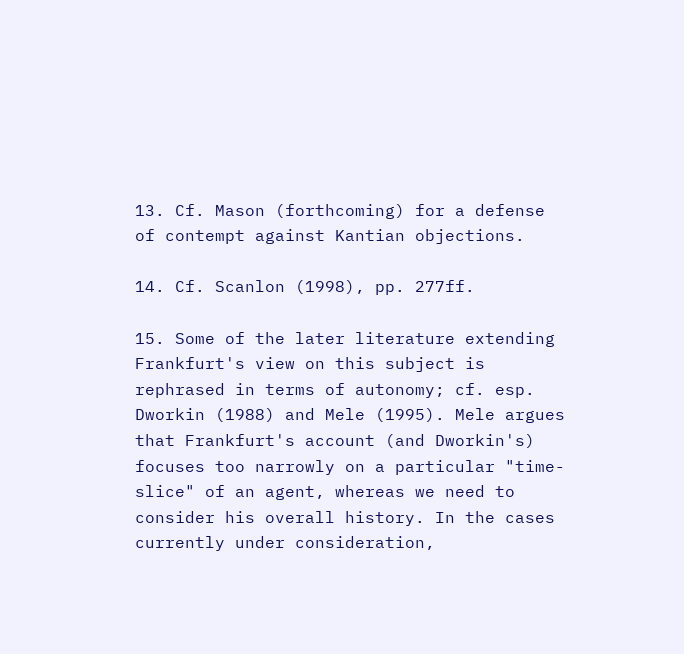13. Cf. Mason (forthcoming) for a defense of contempt against Kantian objections.

14. Cf. Scanlon (1998), pp. 277ff.

15. Some of the later literature extending Frankfurt's view on this subject is rephrased in terms of autonomy; cf. esp. Dworkin (1988) and Mele (1995). Mele argues that Frankfurt's account (and Dworkin's) focuses too narrowly on a particular "time-slice" of an agent, whereas we need to consider his overall history. In the cases currently under consideration,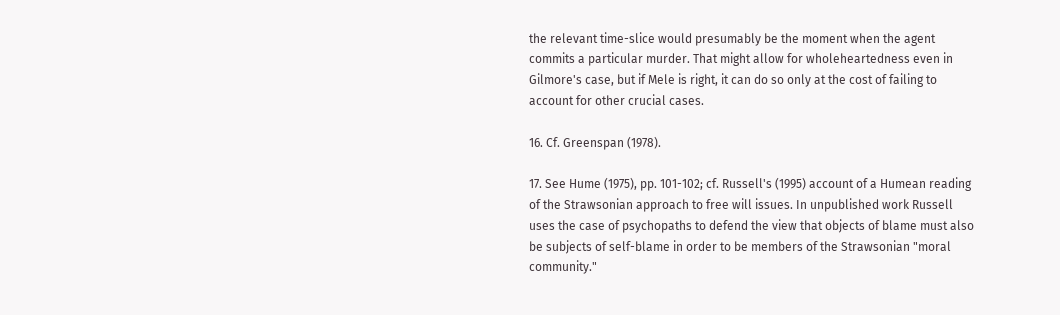the relevant time-slice would presumably be the moment when the agent commits a particular murder. That might allow for wholeheartedness even in Gilmore's case, but if Mele is right, it can do so only at the cost of failing to account for other crucial cases.

16. Cf. Greenspan (1978).

17. See Hume (1975), pp. 101-102; cf. Russell's (1995) account of a Humean reading of the Strawsonian approach to free will issues. In unpublished work Russell uses the case of psychopaths to defend the view that objects of blame must also be subjects of self-blame in order to be members of the Strawsonian "moral community."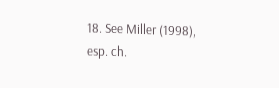18. See Miller (1998), esp. ch.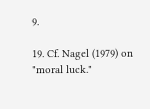9.

19. Cf. Nagel (1979) on "moral luck."